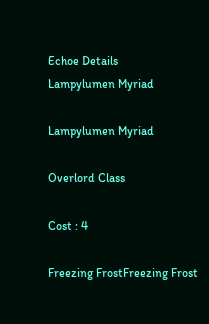Echoe Details
Lampylumen Myriad

Lampylumen Myriad

Overlord Class

Cost : 4

Freezing FrostFreezing Frost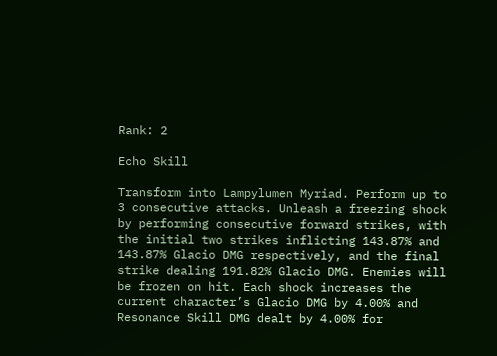Rank: 2

Echo Skill

Transform into Lampylumen Myriad. Perform up to 3 consecutive attacks. Unleash a freezing shock by performing consecutive forward strikes, with the initial two strikes inflicting 143.87% and 143.87% Glacio DMG respectively, and the final strike dealing 191.82% Glacio DMG. Enemies will be frozen on hit. Each shock increases the current character’s Glacio DMG by 4.00% and Resonance Skill DMG dealt by 4.00% for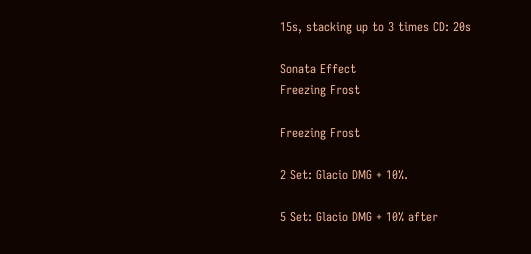15s, stacking up to 3 times CD: 20s

Sonata Effect
Freezing Frost

Freezing Frost

2 Set: Glacio DMG + 10%.

5 Set: Glacio DMG + 10% after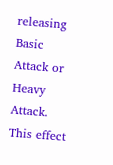releasing Basic Attack or Heavy Attack. This effect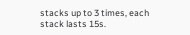stacks up to 3 times, each stack lasts 15s.